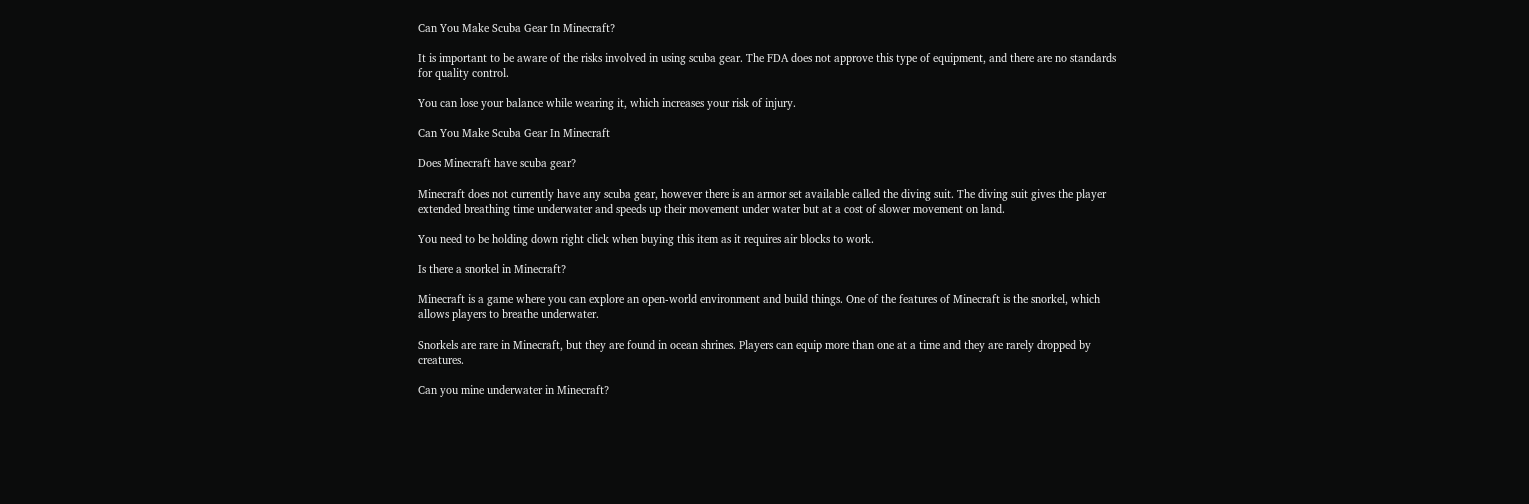Can You Make Scuba Gear In Minecraft?

It is important to be aware of the risks involved in using scuba gear. The FDA does not approve this type of equipment, and there are no standards for quality control.

You can lose your balance while wearing it, which increases your risk of injury.

Can You Make Scuba Gear In Minecraft

Does Minecraft have scuba gear?

Minecraft does not currently have any scuba gear, however there is an armor set available called the diving suit. The diving suit gives the player extended breathing time underwater and speeds up their movement under water but at a cost of slower movement on land.

You need to be holding down right click when buying this item as it requires air blocks to work.

Is there a snorkel in Minecraft?

Minecraft is a game where you can explore an open-world environment and build things. One of the features of Minecraft is the snorkel, which allows players to breathe underwater.

Snorkels are rare in Minecraft, but they are found in ocean shrines. Players can equip more than one at a time and they are rarely dropped by creatures.

Can you mine underwater in Minecraft?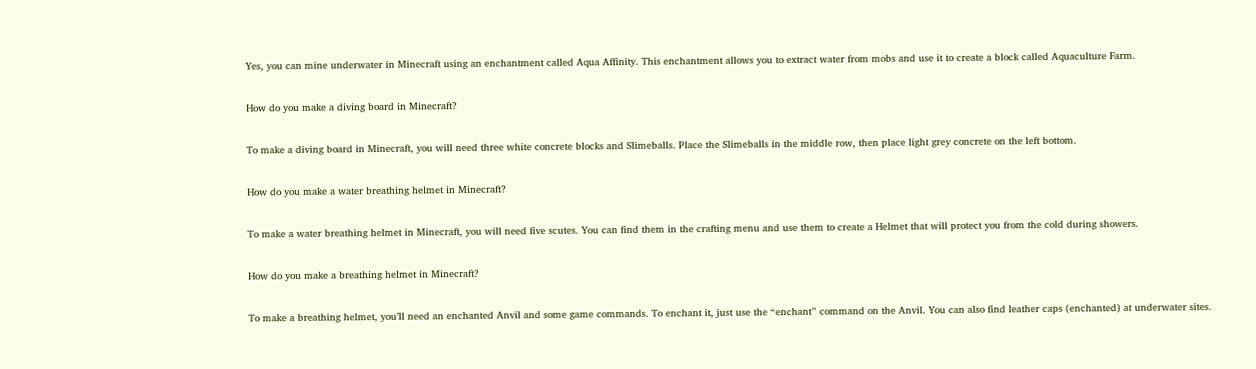Yes, you can mine underwater in Minecraft using an enchantment called Aqua Affinity. This enchantment allows you to extract water from mobs and use it to create a block called Aquaculture Farm.

How do you make a diving board in Minecraft?

To make a diving board in Minecraft, you will need three white concrete blocks and Slimeballs. Place the Slimeballs in the middle row, then place light grey concrete on the left bottom.

How do you make a water breathing helmet in Minecraft?

To make a water breathing helmet in Minecraft, you will need five scutes. You can find them in the crafting menu and use them to create a Helmet that will protect you from the cold during showers.

How do you make a breathing helmet in Minecraft?

To make a breathing helmet, you’ll need an enchanted Anvil and some game commands. To enchant it, just use the “enchant” command on the Anvil. You can also find leather caps (enchanted) at underwater sites.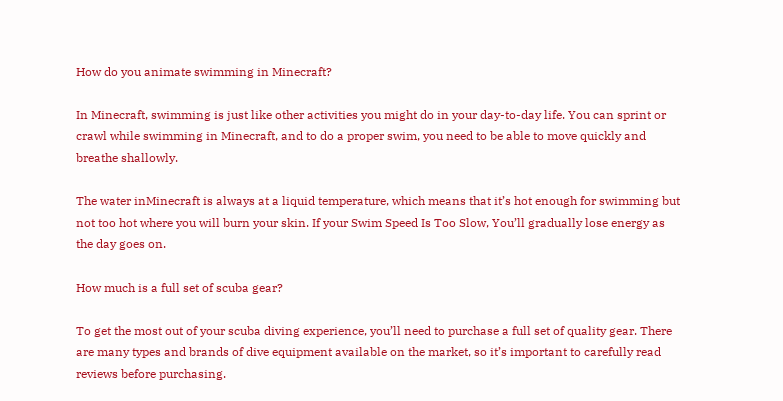How do you animate swimming in Minecraft?

In Minecraft, swimming is just like other activities you might do in your day-to-day life. You can sprint or crawl while swimming in Minecraft, and to do a proper swim, you need to be able to move quickly and breathe shallowly.

The water inMinecraft is always at a liquid temperature, which means that it’s hot enough for swimming but not too hot where you will burn your skin. If your Swim Speed Is Too Slow, You’ll gradually lose energy as the day goes on.

How much is a full set of scuba gear?

To get the most out of your scuba diving experience, you’ll need to purchase a full set of quality gear. There are many types and brands of dive equipment available on the market, so it’s important to carefully read reviews before purchasing.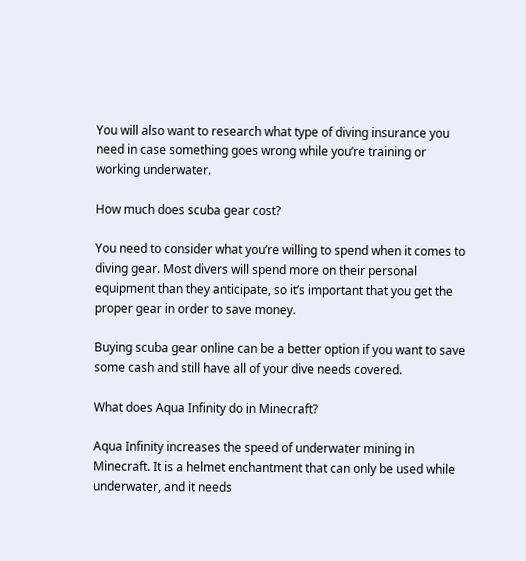You will also want to research what type of diving insurance you need in case something goes wrong while you’re training or working underwater.

How much does scuba gear cost?

You need to consider what you’re willing to spend when it comes to diving gear. Most divers will spend more on their personal equipment than they anticipate, so it’s important that you get the proper gear in order to save money.

Buying scuba gear online can be a better option if you want to save some cash and still have all of your dive needs covered.

What does Aqua Infinity do in Minecraft?

Aqua Infinity increases the speed of underwater mining in Minecraft. It is a helmet enchantment that can only be used while underwater, and it needs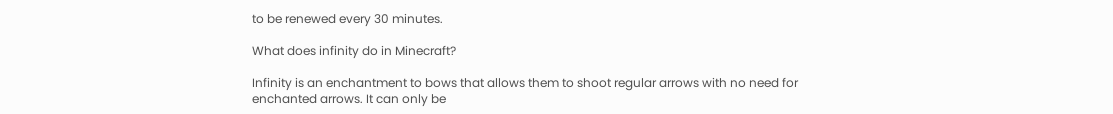to be renewed every 30 minutes.

What does infinity do in Minecraft?

Infinity is an enchantment to bows that allows them to shoot regular arrows with no need for enchanted arrows. It can only be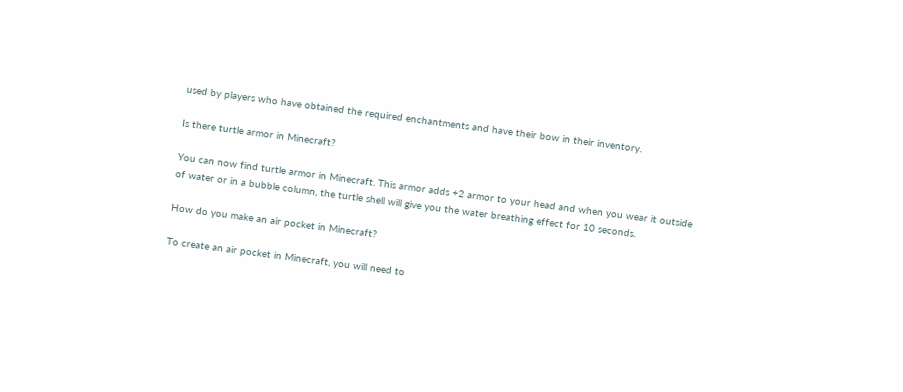used by players who have obtained the required enchantments and have their bow in their inventory.

Is there turtle armor in Minecraft?

You can now find turtle armor in Minecraft. This armor adds +2 armor to your head and when you wear it outside of water or in a bubble column, the turtle shell will give you the water breathing effect for 10 seconds.

How do you make an air pocket in Minecraft?

To create an air pocket in Minecraft, you will need to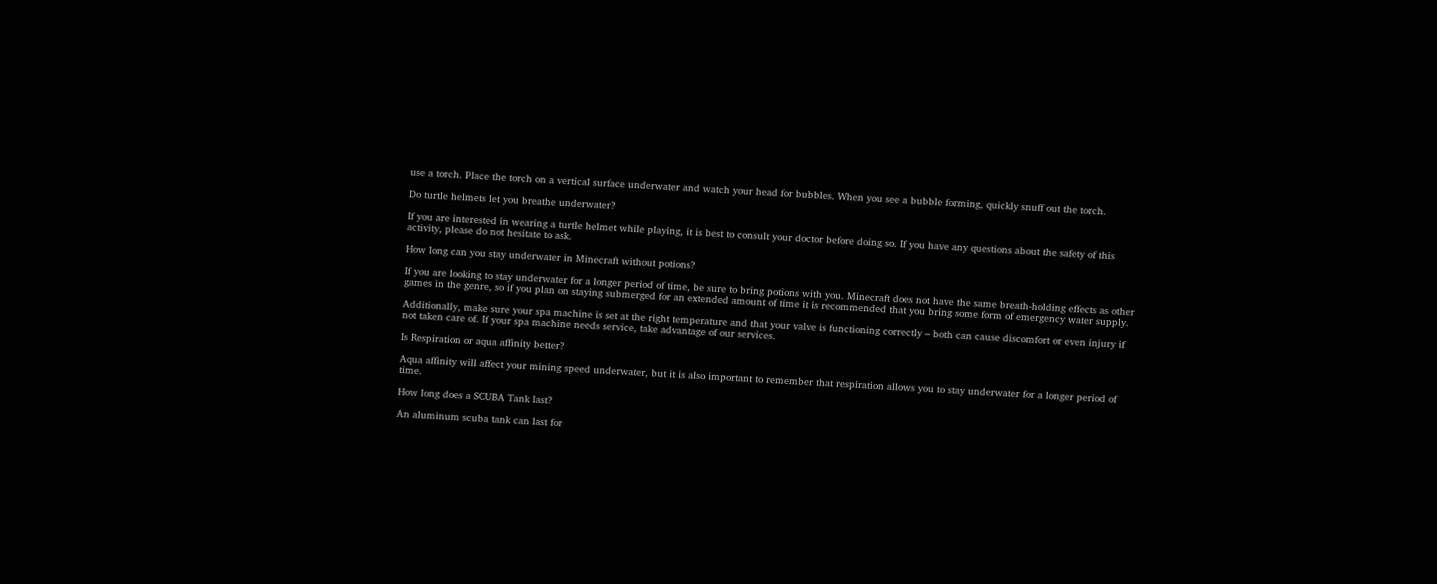use a torch. Place the torch on a vertical surface underwater and watch your head for bubbles. When you see a bubble forming, quickly snuff out the torch.

Do turtle helmets let you breathe underwater?

If you are interested in wearing a turtle helmet while playing, it is best to consult your doctor before doing so. If you have any questions about the safety of this activity, please do not hesitate to ask.

How long can you stay underwater in Minecraft without potions?

If you are looking to stay underwater for a longer period of time, be sure to bring potions with you. Minecraft does not have the same breath-holding effects as other games in the genre, so if you plan on staying submerged for an extended amount of time it is recommended that you bring some form of emergency water supply.

Additionally, make sure your spa machine is set at the right temperature and that your valve is functioning correctly – both can cause discomfort or even injury if not taken care of. If your spa machine needs service, take advantage of our services.

Is Respiration or aqua affinity better?

Aqua affinity will affect your mining speed underwater, but it is also important to remember that respiration allows you to stay underwater for a longer period of time.

How long does a SCUBA Tank last?

An aluminum scuba tank can last for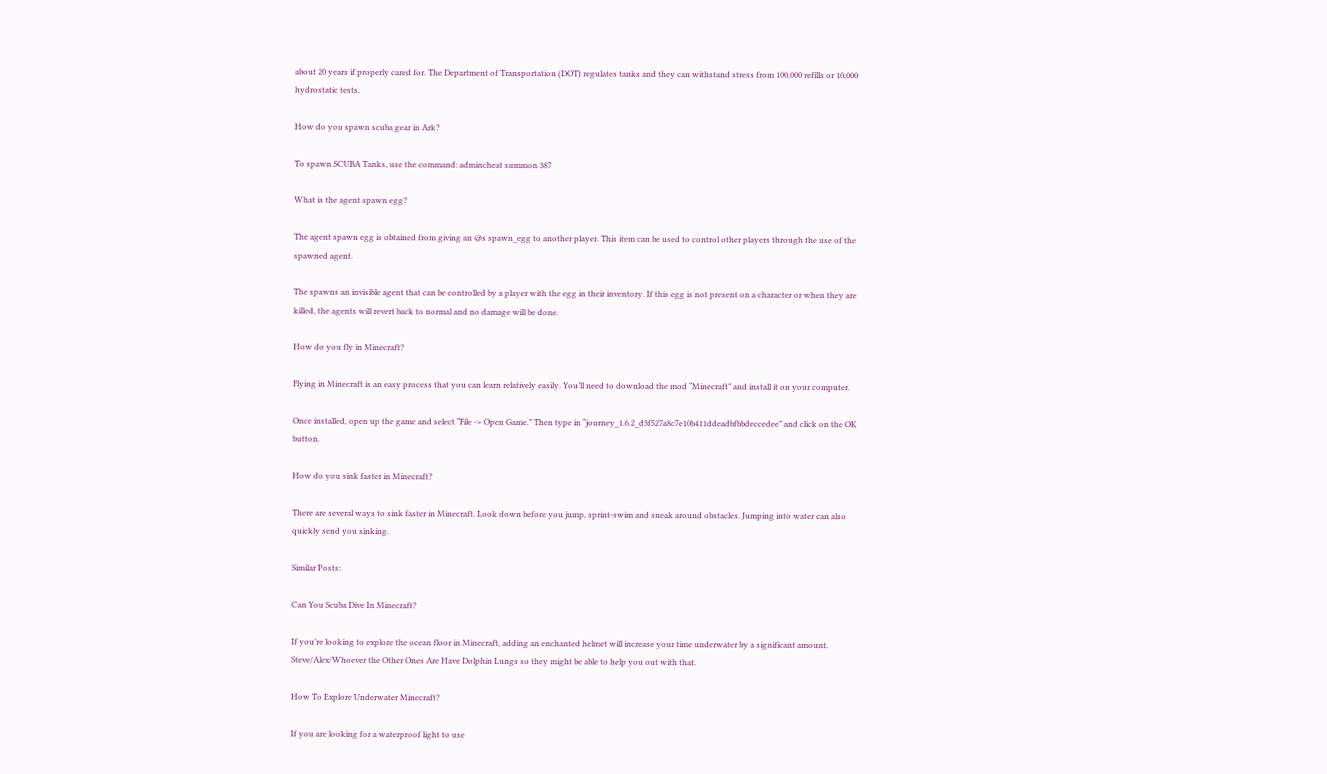about 20 years if properly cared for. The Department of Transportation (DOT) regulates tanks and they can withstand stress from 100,000 refills or 10,000 hydrostatic tests.

How do you spawn scuba gear in Ark?

To spawn SCUBA Tanks, use the command: admincheat summon 387

What is the agent spawn egg?

The agent spawn egg is obtained from giving an @s spawn_egg to another player. This item can be used to control other players through the use of the spawned agent.

The spawns an invisible agent that can be controlled by a player with the egg in their inventory. If this egg is not present on a character or when they are killed, the agents will revert back to normal and no damage will be done.

How do you fly in Minecraft?

Flying in Minecraft is an easy process that you can learn relatively easily. You’ll need to download the mod “Minecraft” and install it on your computer.

Once installed, open up the game and select “File -> Open Game.” Then type in “journey_1.6.2_d3f527a8c7e10b411ddeadbfbbdeccedee” and click on the OK button.

How do you sink faster in Minecraft?

There are several ways to sink faster in Minecraft. Look down before you jump, sprint-swim and sneak around obstacles. Jumping into water can also quickly send you sinking.

Similar Posts:

Can You Scuba Dive In Minecraft?

If you’re looking to explore the ocean floor in Minecraft, adding an enchanted helmet will increase your time underwater by a significant amount. Steve/Alex/Whoever the Other Ones Are Have Dolphin Lungs so they might be able to help you out with that.

How To Explore Underwater Minecraft?

If you are looking for a waterproof light to use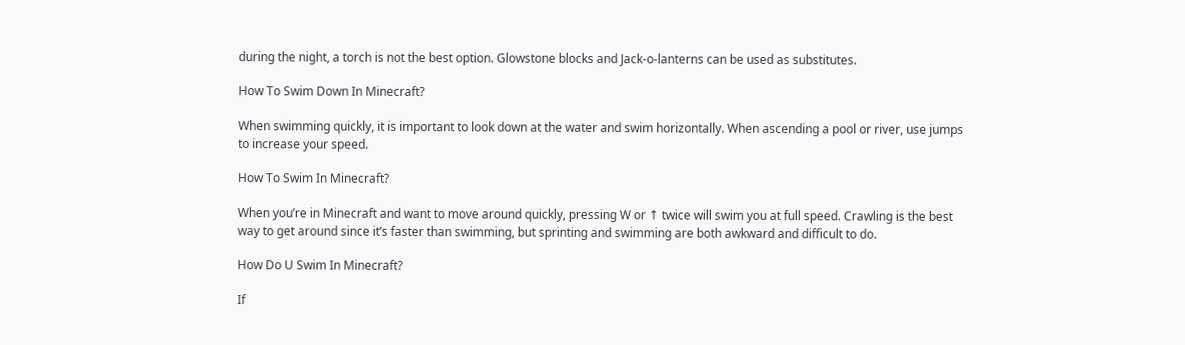during the night, a torch is not the best option. Glowstone blocks and Jack-o-lanterns can be used as substitutes.

How To Swim Down In Minecraft?

When swimming quickly, it is important to look down at the water and swim horizontally. When ascending a pool or river, use jumps to increase your speed.

How To Swim In Minecraft?

When you’re in Minecraft and want to move around quickly, pressing W or ↑ twice will swim you at full speed. Crawling is the best way to get around since it’s faster than swimming, but sprinting and swimming are both awkward and difficult to do.

How Do U Swim In Minecraft?

If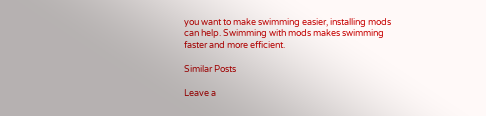you want to make swimming easier, installing mods can help. Swimming with mods makes swimming faster and more efficient.

Similar Posts

Leave a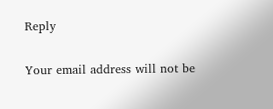Reply

Your email address will not be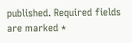published. Required fields are marked *